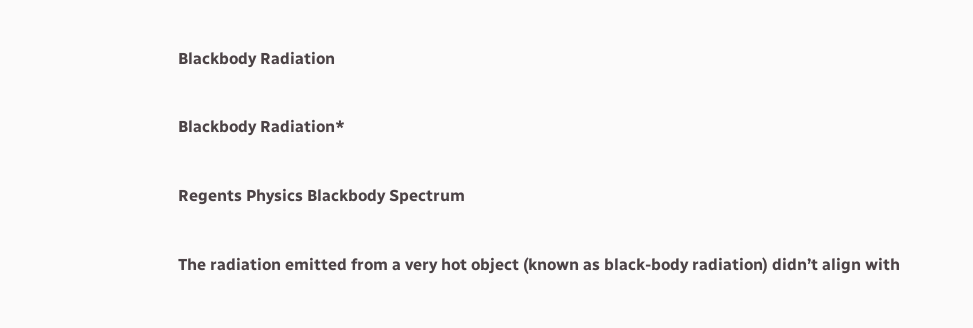Blackbody Radiation

Blackbody Radiation*

Regents Physics Blackbody Spectrum

The radiation emitted from a very hot object (known as black-body radiation) didn’t align with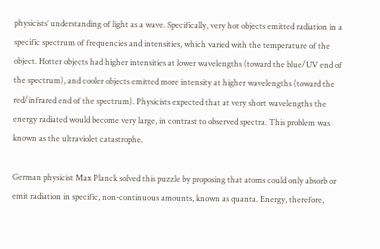physicists’ understanding of light as a wave. Specifically, very hot objects emitted radiation in a specific spectrum of frequencies and intensities, which varied with the temperature of the object. Hotter objects had higher intensities at lower wavelengths (toward the blue/UV end of the spectrum), and cooler objects emitted more intensity at higher wavelengths (toward the red/infrared end of the spectrum). Physicists expected that at very short wavelengths the energy radiated would become very large, in contrast to observed spectra. This problem was known as the ultraviolet catastrophe.

German physicist Max Planck solved this puzzle by proposing that atoms could only absorb or emit radiation in specific, non-continuous amounts, known as quanta. Energy, therefore,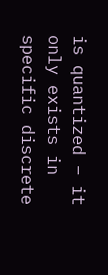is quantized – it only exists in specific discrete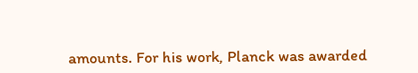amounts. For his work, Planck was awarded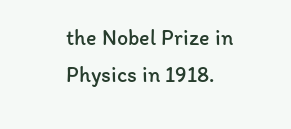the Nobel Prize in Physics in 1918.